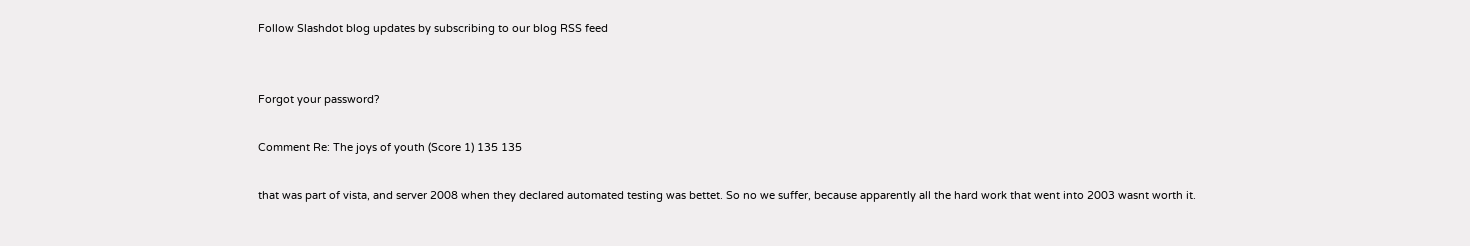Follow Slashdot blog updates by subscribing to our blog RSS feed


Forgot your password?

Comment Re: The joys of youth (Score 1) 135 135

that was part of vista, and server 2008 when they declared automated testing was bettet. So no we suffer, because apparently all the hard work that went into 2003 wasnt worth it.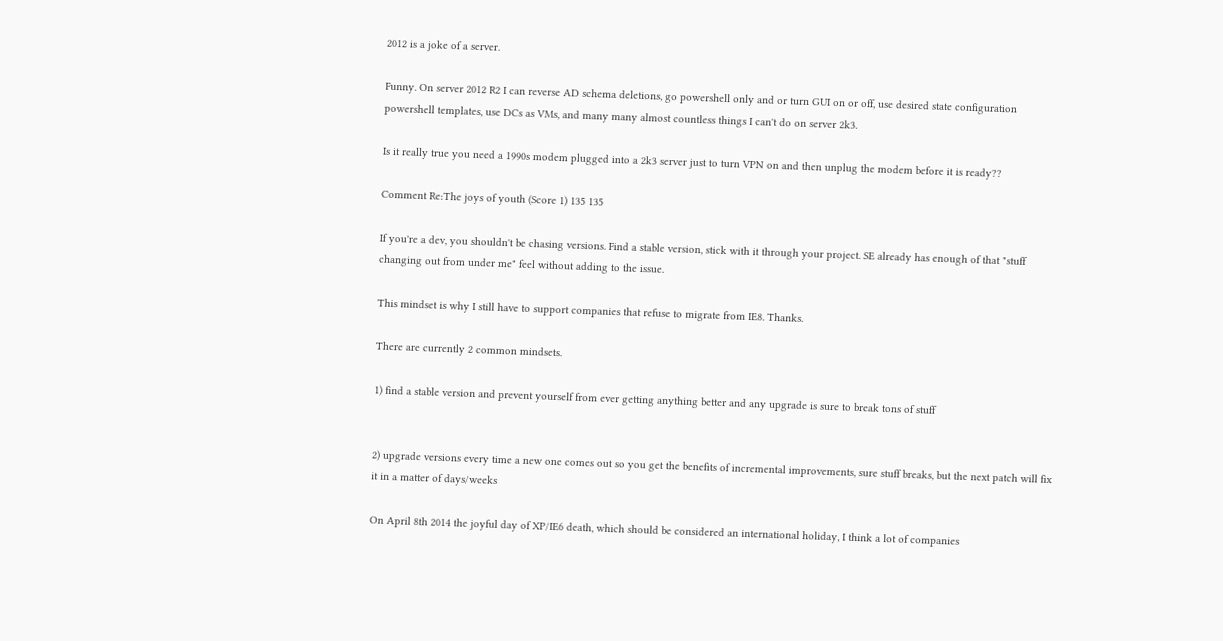2012 is a joke of a server.

Funny. On server 2012 R2 I can reverse AD schema deletions, go powershell only and or turn GUI on or off, use desired state configuration powershell templates, use DCs as VMs, and many many almost countless things I can't do on server 2k3.

Is it really true you need a 1990s modem plugged into a 2k3 server just to turn VPN on and then unplug the modem before it is ready??

Comment Re:The joys of youth (Score 1) 135 135

If you're a dev, you shouldn't be chasing versions. Find a stable version, stick with it through your project. SE already has enough of that "stuff changing out from under me" feel without adding to the issue.

This mindset is why I still have to support companies that refuse to migrate from IE8. Thanks.

There are currently 2 common mindsets.

1) find a stable version and prevent yourself from ever getting anything better and any upgrade is sure to break tons of stuff


2) upgrade versions every time a new one comes out so you get the benefits of incremental improvements, sure stuff breaks, but the next patch will fix it in a matter of days/weeks

On April 8th 2014 the joyful day of XP/IE6 death, which should be considered an international holiday, I think a lot of companies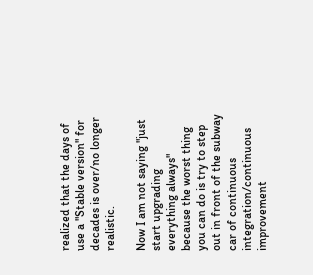realized that the days of use a "Stable version" for decades is over/no longer realistic.

Now I am not saying "just start upgrading everything always" because the worst thing you can do is try to step out in front of the subway car of continuous integration/continuous improvement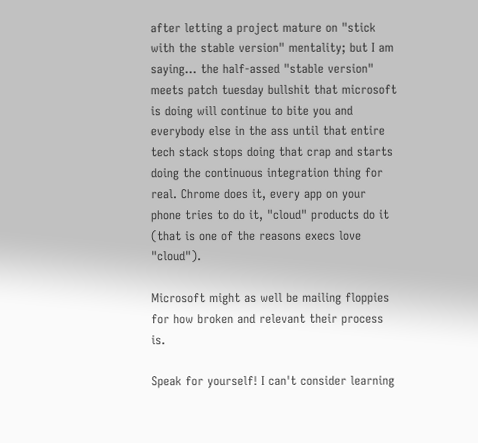after letting a project mature on "stick with the stable version" mentality; but I am saying... the half-assed "stable version" meets patch tuesday bullshit that microsoft is doing will continue to bite you and everybody else in the ass until that entire tech stack stops doing that crap and starts doing the continuous integration thing for real. Chrome does it, every app on your phone tries to do it, "cloud" products do it (that is one of the reasons execs love "cloud").

Microsoft might as well be mailing floppies for how broken and relevant their process is.

Speak for yourself! I can't consider learning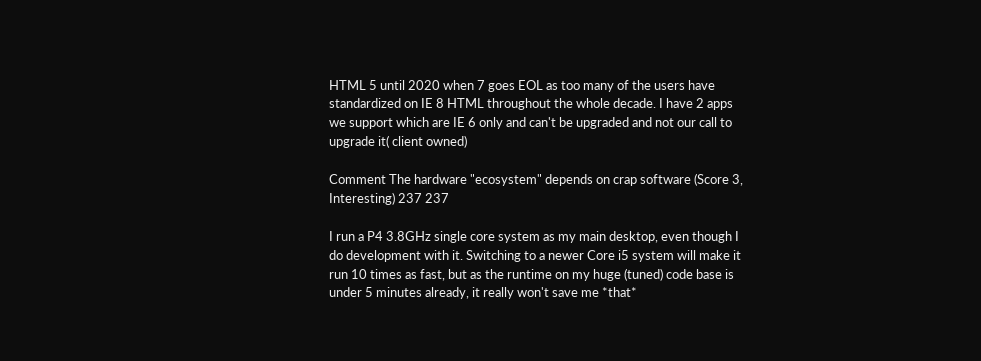HTML 5 until 2020 when 7 goes EOL as too many of the users have standardized on IE 8 HTML throughout the whole decade. I have 2 apps we support which are IE 6 only and can't be upgraded and not our call to upgrade it( client owned)

Comment The hardware "ecosystem" depends on crap software (Score 3, Interesting) 237 237

I run a P4 3.8GHz single core system as my main desktop, even though I do development with it. Switching to a newer Core i5 system will make it run 10 times as fast, but as the runtime on my huge (tuned) code base is under 5 minutes already, it really won't save me *that*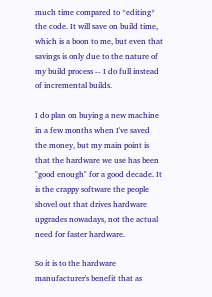much time compared to *editing* the code. It will save on build time, which is a boon to me, but even that savings is only due to the nature of my build process -- I do full instead of incremental builds.

I do plan on buying a new machine in a few months when I've saved the money, but my main point is that the hardware we use has been "good enough" for a good decade. It is the crappy software the people shovel out that drives hardware upgrades nowadays, not the actual need for faster hardware.

So it is to the hardware manufacturer's benefit that as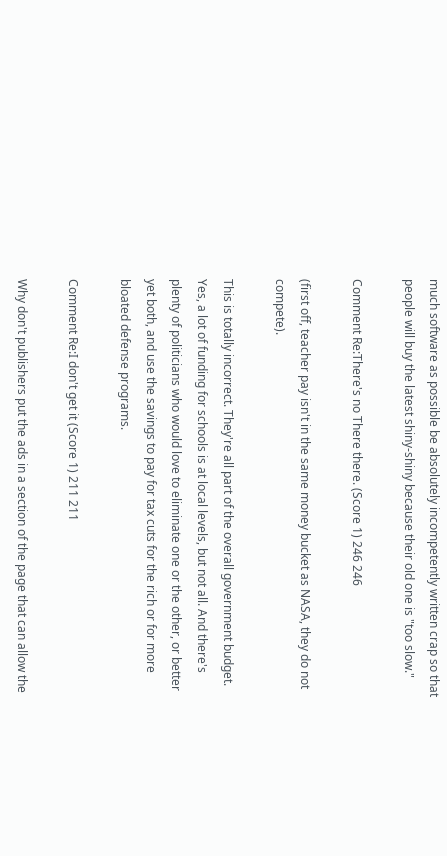much software as possible be absolutely incompetently written crap so that people will buy the latest shiny-shiny because their old one is "too slow."

Comment Re:There's no There there. (Score 1) 246 246

(first off, teacher pay isn't in the same money bucket as NASA, they do not compete).

This is totally incorrect. They're all part of the overall government budget. Yes, a lot of funding for schools is at local levels, but not all. And there's plenty of politicians who would love to eliminate one or the other, or better yet both, and use the savings to pay for tax cuts for the rich or for more bloated defense programs.

Comment Re:I don't get it (Score 1) 211 211

Why don't publishers put the ads in a section of the page that can allow the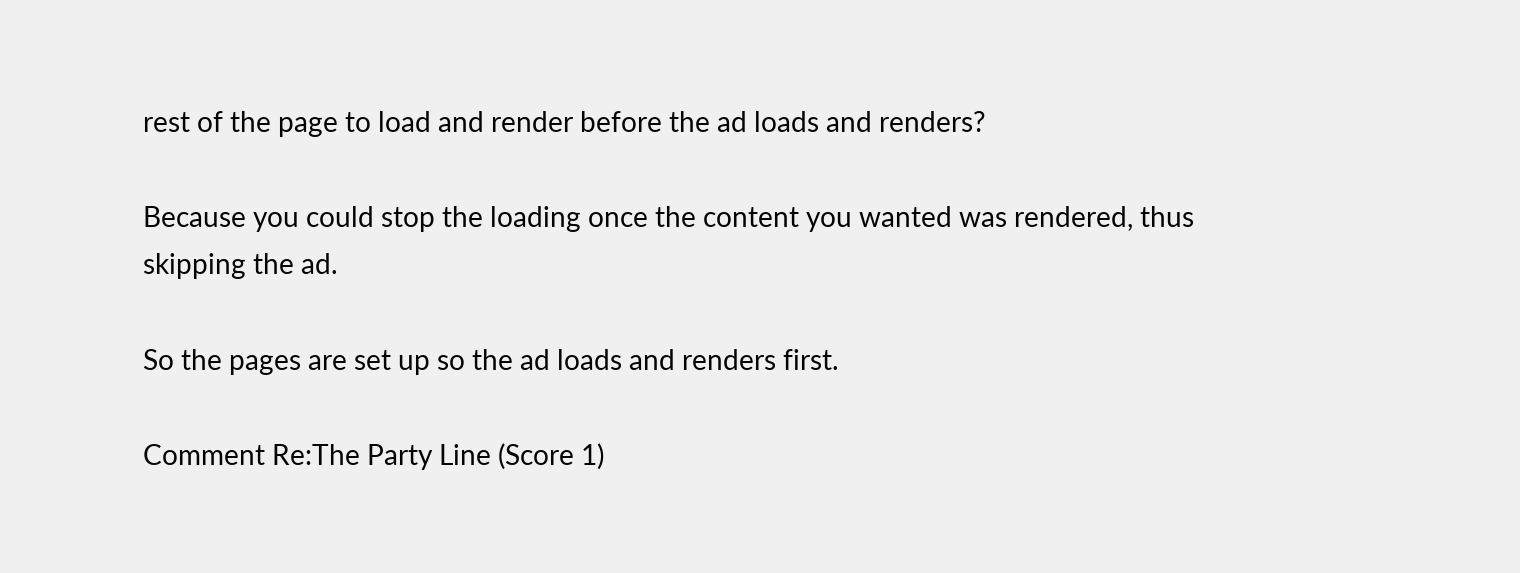rest of the page to load and render before the ad loads and renders?

Because you could stop the loading once the content you wanted was rendered, thus skipping the ad.

So the pages are set up so the ad loads and renders first.

Comment Re:The Party Line (Score 1)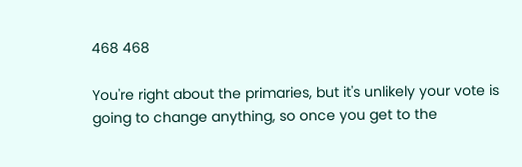468 468

You're right about the primaries, but it's unlikely your vote is going to change anything, so once you get to the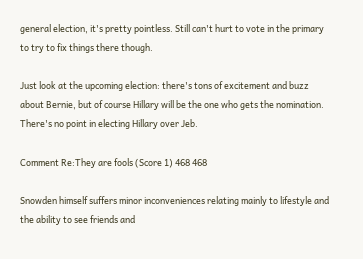general election, it's pretty pointless. Still can't hurt to vote in the primary to try to fix things there though.

Just look at the upcoming election: there's tons of excitement and buzz about Bernie, but of course Hillary will be the one who gets the nomination. There's no point in electing Hillary over Jeb.

Comment Re:They are fools (Score 1) 468 468

Snowden himself suffers minor inconveniences relating mainly to lifestyle and the ability to see friends and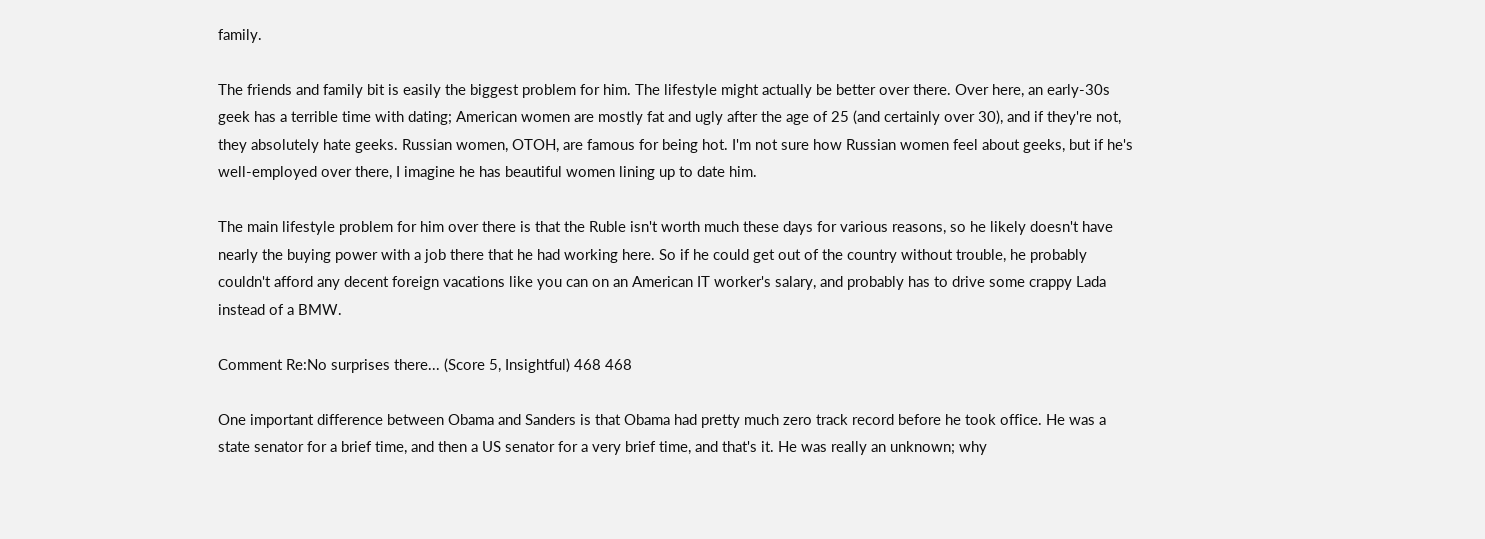family.

The friends and family bit is easily the biggest problem for him. The lifestyle might actually be better over there. Over here, an early-30s geek has a terrible time with dating; American women are mostly fat and ugly after the age of 25 (and certainly over 30), and if they're not, they absolutely hate geeks. Russian women, OTOH, are famous for being hot. I'm not sure how Russian women feel about geeks, but if he's well-employed over there, I imagine he has beautiful women lining up to date him.

The main lifestyle problem for him over there is that the Ruble isn't worth much these days for various reasons, so he likely doesn't have nearly the buying power with a job there that he had working here. So if he could get out of the country without trouble, he probably couldn't afford any decent foreign vacations like you can on an American IT worker's salary, and probably has to drive some crappy Lada instead of a BMW.

Comment Re:No surprises there... (Score 5, Insightful) 468 468

One important difference between Obama and Sanders is that Obama had pretty much zero track record before he took office. He was a state senator for a brief time, and then a US senator for a very brief time, and that's it. He was really an unknown; why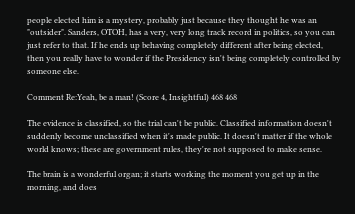people elected him is a mystery, probably just because they thought he was an "outsider". Sanders, OTOH, has a very, very long track record in politics, so you can just refer to that. If he ends up behaving completely different after being elected, then you really have to wonder if the Presidency isn't being completely controlled by someone else.

Comment Re:Yeah, be a man! (Score 4, Insightful) 468 468

The evidence is classified, so the trial can't be public. Classified information doesn't suddenly become unclassified when it's made public. It doesn't matter if the whole world knows; these are government rules, they're not supposed to make sense.

The brain is a wonderful organ; it starts working the moment you get up in the morning, and does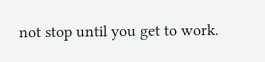not stop until you get to work.